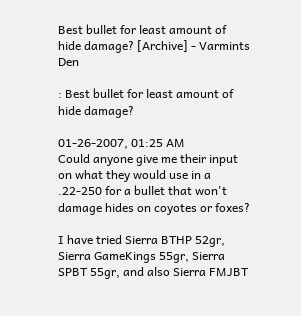Best bullet for least amount of hide damage? [Archive] - Varmints Den

: Best bullet for least amount of hide damage?

01-26-2007, 01:25 AM
Could anyone give me their input on what they would use in a .22-250 for a bullet that won't damage hides on coyotes or foxes?

I have tried Sierra BTHP 52gr, Sierra GameKings 55gr, Sierra SPBT 55gr, and also Sierra FMJBT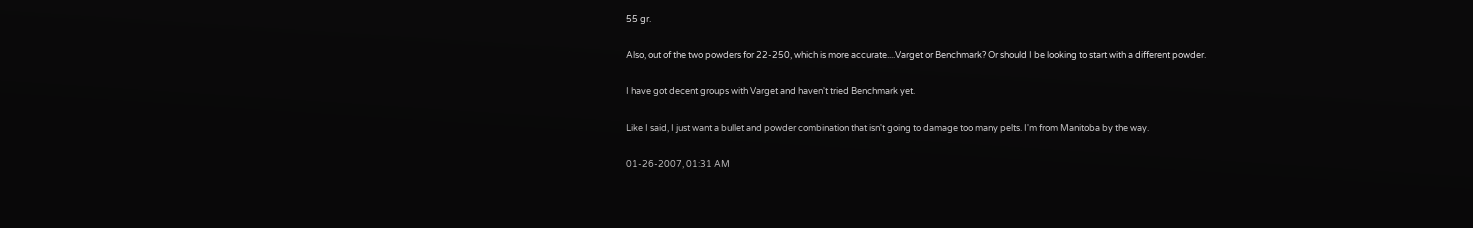55 gr.

Also, out of the two powders for 22-250, which is more accurate....Varget or Benchmark? Or should I be looking to start with a different powder.

I have got decent groups with Varget and haven't tried Benchmark yet.

Like I said, I just want a bullet and powder combination that isn't going to damage too many pelts. I'm from Manitoba by the way.

01-26-2007, 01:31 AM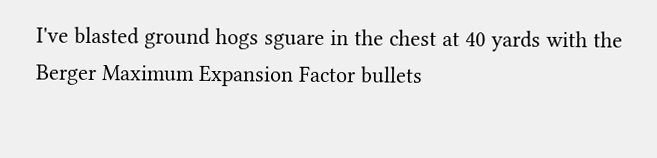I've blasted ground hogs sguare in the chest at 40 yards with the Berger Maximum Expansion Factor bullets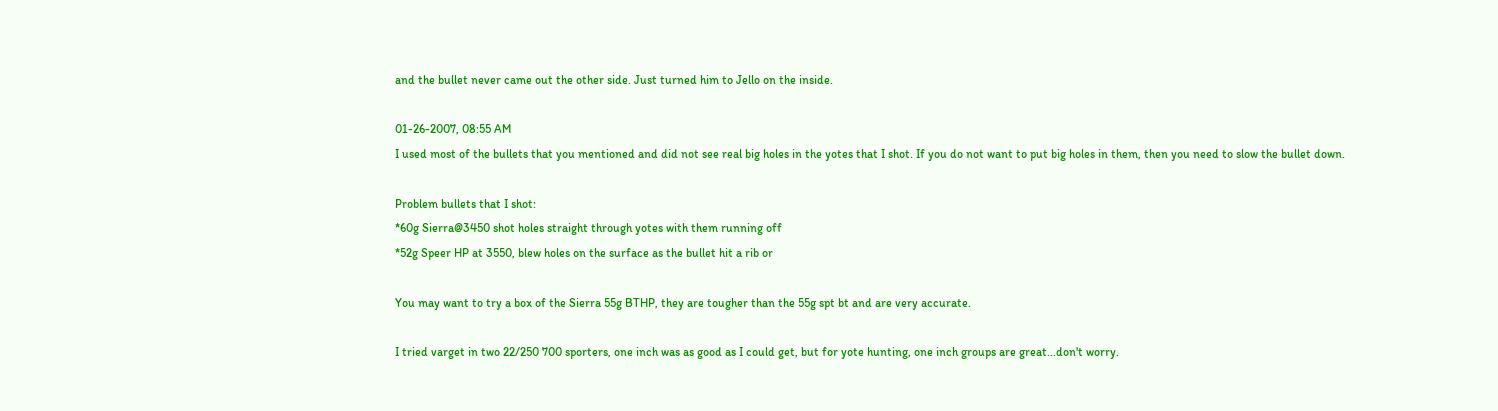and the bullet never came out the other side. Just turned him to Jello on the inside.

01-26-2007, 08:55 AM
I used most of the bullets that you mentioned and did not see real big holes in the yotes that I shot. If you do not want to put big holes in them, then you need to slow the bullet down.

Problem bullets that I shot:
*60g Sierra@3450 shot holes straight through yotes with them running off
*52g Speer HP at 3550, blew holes on the surface as the bullet hit a rib or

You may want to try a box of the Sierra 55g BTHP, they are tougher than the 55g spt bt and are very accurate.

I tried varget in two 22/250 700 sporters, one inch was as good as I could get, but for yote hunting, one inch groups are great...don't worry.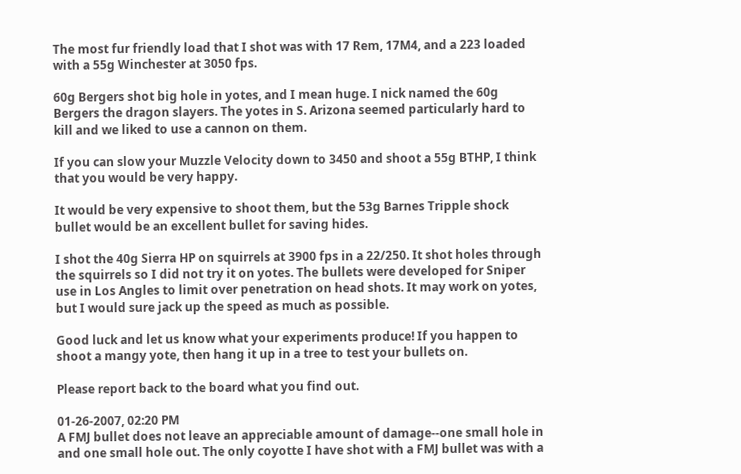The most fur friendly load that I shot was with 17 Rem, 17M4, and a 223 loaded with a 55g Winchester at 3050 fps.

60g Bergers shot big hole in yotes, and I mean huge. I nick named the 60g Bergers the dragon slayers. The yotes in S. Arizona seemed particularly hard to kill and we liked to use a cannon on them.

If you can slow your Muzzle Velocity down to 3450 and shoot a 55g BTHP, I think that you would be very happy.

It would be very expensive to shoot them, but the 53g Barnes Tripple shock bullet would be an excellent bullet for saving hides.

I shot the 40g Sierra HP on squirrels at 3900 fps in a 22/250. It shot holes through the squirrels so I did not try it on yotes. The bullets were developed for Sniper use in Los Angles to limit over penetration on head shots. It may work on yotes, but I would sure jack up the speed as much as possible.

Good luck and let us know what your experiments produce! If you happen to shoot a mangy yote, then hang it up in a tree to test your bullets on.

Please report back to the board what you find out.

01-26-2007, 02:20 PM
A FMJ bullet does not leave an appreciable amount of damage--one small hole in and one small hole out. The only coyotte I have shot with a FMJ bullet was with a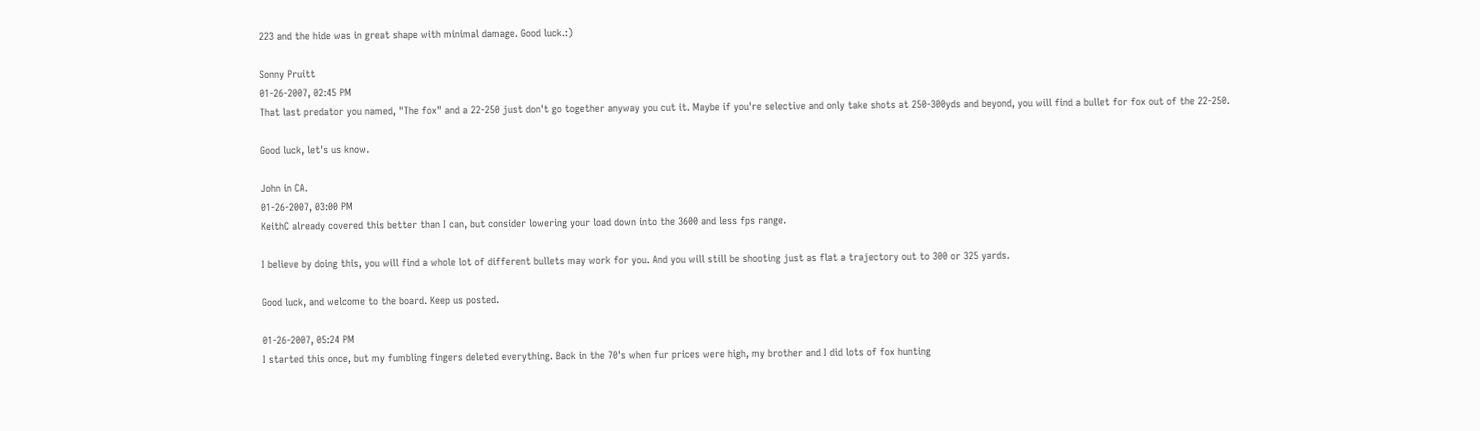223 and the hide was in great shape with minimal damage. Good luck.:)

Sonny Pruitt
01-26-2007, 02:45 PM
That last predator you named, "The fox" and a 22-250 just don't go together anyway you cut it. Maybe if you're selective and only take shots at 250-300yds and beyond, you will find a bullet for fox out of the 22-250.

Good luck, let's us know.

John in CA.
01-26-2007, 03:00 PM
KeithC already covered this better than I can, but consider lowering your load down into the 3600 and less fps range.

I believe by doing this, you will find a whole lot of different bullets may work for you. And you will still be shooting just as flat a trajectory out to 300 or 325 yards.

Good luck, and welcome to the board. Keep us posted.

01-26-2007, 05:24 PM
I started this once, but my fumbling fingers deleted everything. Back in the 70's when fur prices were high, my brother and I did lots of fox hunting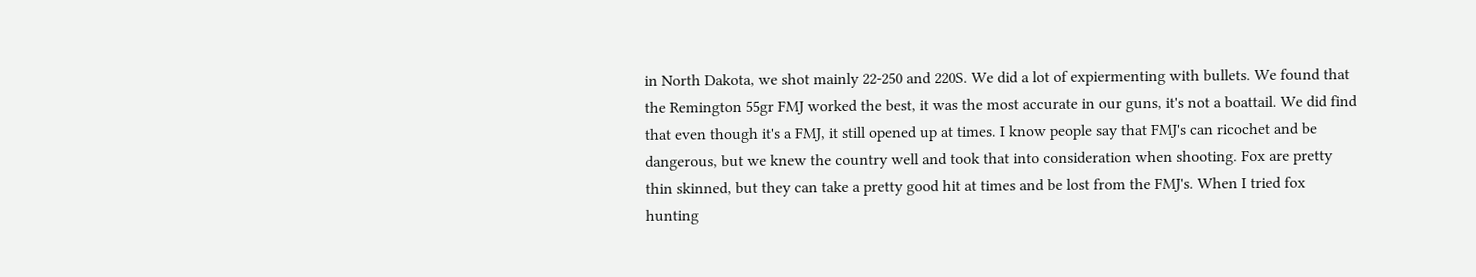in North Dakota, we shot mainly 22-250 and 220S. We did a lot of expiermenting with bullets. We found that the Remington 55gr FMJ worked the best, it was the most accurate in our guns, it's not a boattail. We did find that even though it's a FMJ, it still opened up at times. I know people say that FMJ's can ricochet and be dangerous, but we knew the country well and took that into consideration when shooting. Fox are pretty thin skinned, but they can take a pretty good hit at times and be lost from the FMJ's. When I tried fox hunting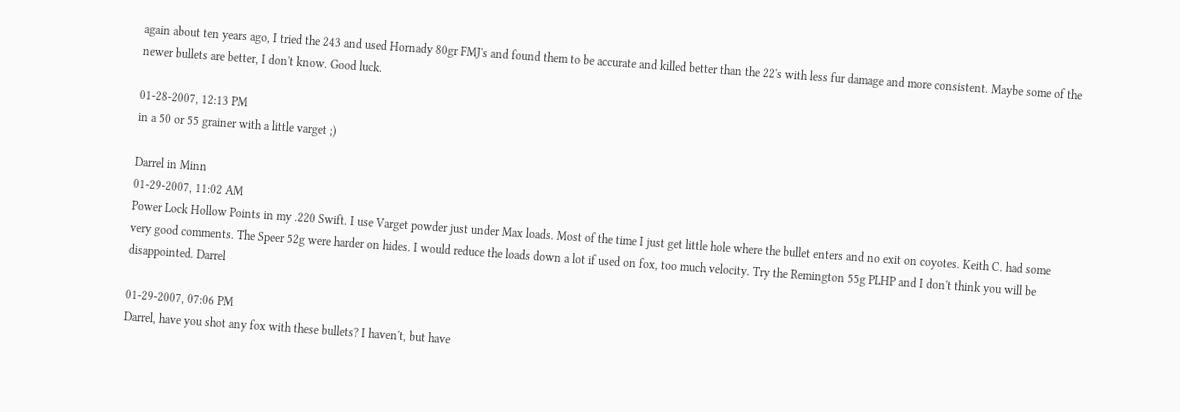again about ten years ago, I tried the 243 and used Hornady 80gr FMJ's and found them to be accurate and killed better than the 22's with less fur damage and more consistent. Maybe some of the newer bullets are better, I don't know. Good luck.

01-28-2007, 12:13 PM
in a 50 or 55 grainer with a little varget ;)

Darrel in Minn
01-29-2007, 11:02 AM
Power Lock Hollow Points in my .220 Swift. I use Varget powder just under Max loads. Most of the time I just get little hole where the bullet enters and no exit on coyotes. Keith C. had some very good comments. The Speer 52g were harder on hides. I would reduce the loads down a lot if used on fox, too much velocity. Try the Remington 55g PLHP and I don't think you will be disappointed. Darrel

01-29-2007, 07:06 PM
Darrel, have you shot any fox with these bullets? I haven't, but have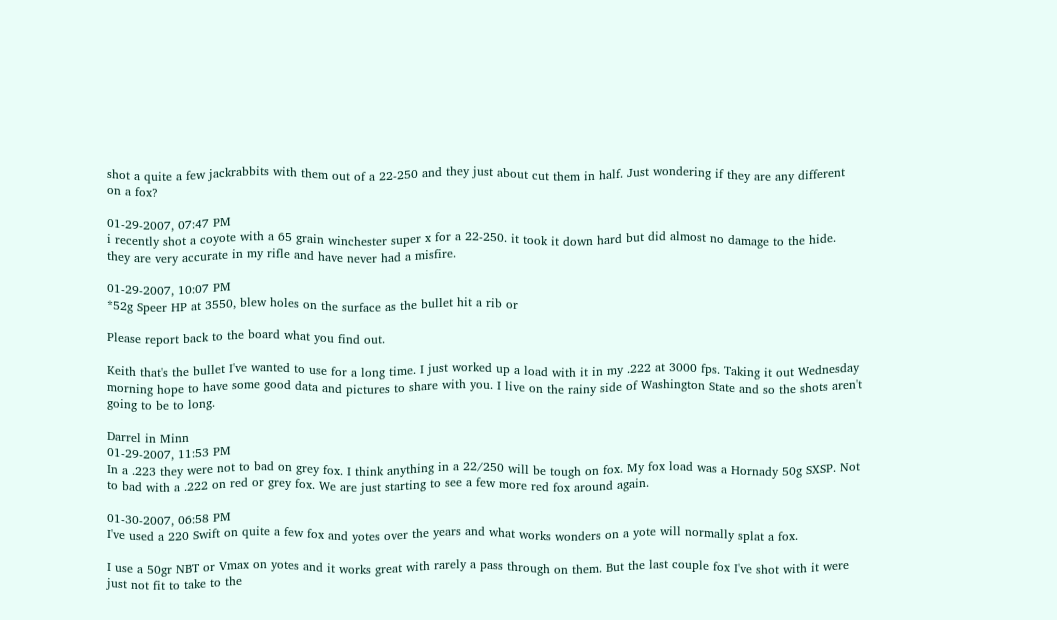shot a quite a few jackrabbits with them out of a 22-250 and they just about cut them in half. Just wondering if they are any different on a fox?

01-29-2007, 07:47 PM
i recently shot a coyote with a 65 grain winchester super x for a 22-250. it took it down hard but did almost no damage to the hide. they are very accurate in my rifle and have never had a misfire.

01-29-2007, 10:07 PM
*52g Speer HP at 3550, blew holes on the surface as the bullet hit a rib or

Please report back to the board what you find out.

Keith that's the bullet I've wanted to use for a long time. I just worked up a load with it in my .222 at 3000 fps. Taking it out Wednesday morning hope to have some good data and pictures to share with you. I live on the rainy side of Washington State and so the shots aren't going to be to long.

Darrel in Minn
01-29-2007, 11:53 PM
In a .223 they were not to bad on grey fox. I think anything in a 22/250 will be tough on fox. My fox load was a Hornady 50g SXSP. Not to bad with a .222 on red or grey fox. We are just starting to see a few more red fox around again.

01-30-2007, 06:58 PM
I've used a 220 Swift on quite a few fox and yotes over the years and what works wonders on a yote will normally splat a fox.

I use a 50gr NBT or Vmax on yotes and it works great with rarely a pass through on them. But the last couple fox I've shot with it were just not fit to take to the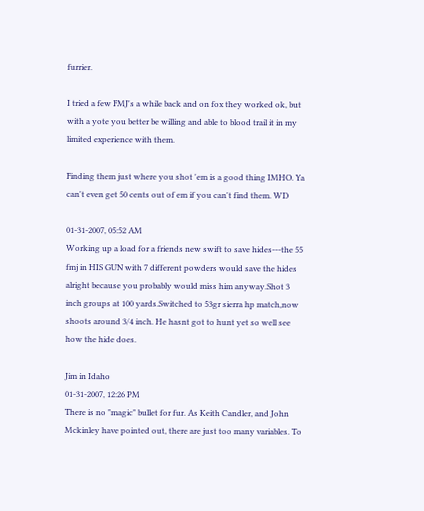furrier.

I tried a few FMJ's a while back and on fox they worked ok, but with a yote you better be willing and able to blood trail it in my limited experience with them.

Finding them just where you shot 'em is a good thing IMHO. Ya can't even get 50 cents out of em if you can't find them. WD

01-31-2007, 05:52 AM
Working up a load for a friends new swift to save hides---the 55 fmj in HIS GUN with 7 different powders would save the hides alright because you probably would miss him anyway.Shot 3 inch groups at 100 yards.Switched to 53gr sierra hp match,now shoots around 3/4 inch. He hasnt got to hunt yet so well see how the hide does.

Jim in Idaho
01-31-2007, 12:26 PM
There is no "magic" bullet for fur. As Keith Candler, and John Mckinley have pointed out, there are just too many variables. To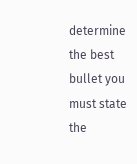determine the best bullet you must state the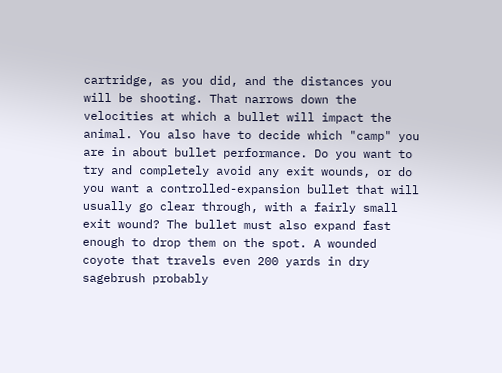cartridge, as you did, and the distances you will be shooting. That narrows down the velocities at which a bullet will impact the animal. You also have to decide which "camp" you are in about bullet performance. Do you want to try and completely avoid any exit wounds, or do you want a controlled-expansion bullet that will usually go clear through, with a fairly small exit wound? The bullet must also expand fast enough to drop them on the spot. A wounded coyote that travels even 200 yards in dry sagebrush probably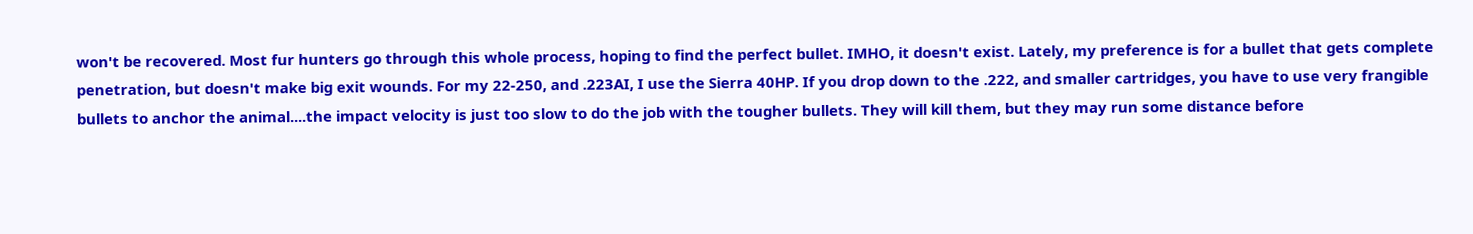won't be recovered. Most fur hunters go through this whole process, hoping to find the perfect bullet. IMHO, it doesn't exist. Lately, my preference is for a bullet that gets complete penetration, but doesn't make big exit wounds. For my 22-250, and .223AI, I use the Sierra 40HP. If you drop down to the .222, and smaller cartridges, you have to use very frangible bullets to anchor the animal....the impact velocity is just too slow to do the job with the tougher bullets. They will kill them, but they may run some distance before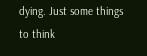dying. Just some things to think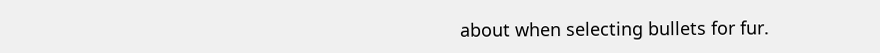about when selecting bullets for fur.